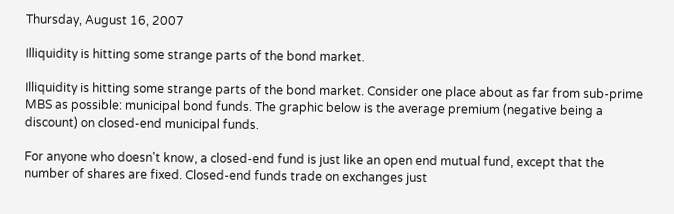Thursday, August 16, 2007

Illiquidity is hitting some strange parts of the bond market.

Illiquidity is hitting some strange parts of the bond market. Consider one place about as far from sub-prime MBS as possible: municipal bond funds. The graphic below is the average premium (negative being a discount) on closed-end municipal funds.

For anyone who doesn't know, a closed-end fund is just like an open end mutual fund, except that the number of shares are fixed. Closed-end funds trade on exchanges just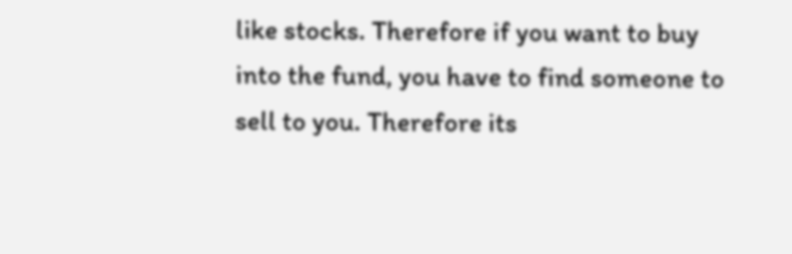like stocks. Therefore if you want to buy into the fund, you have to find someone to sell to you. Therefore its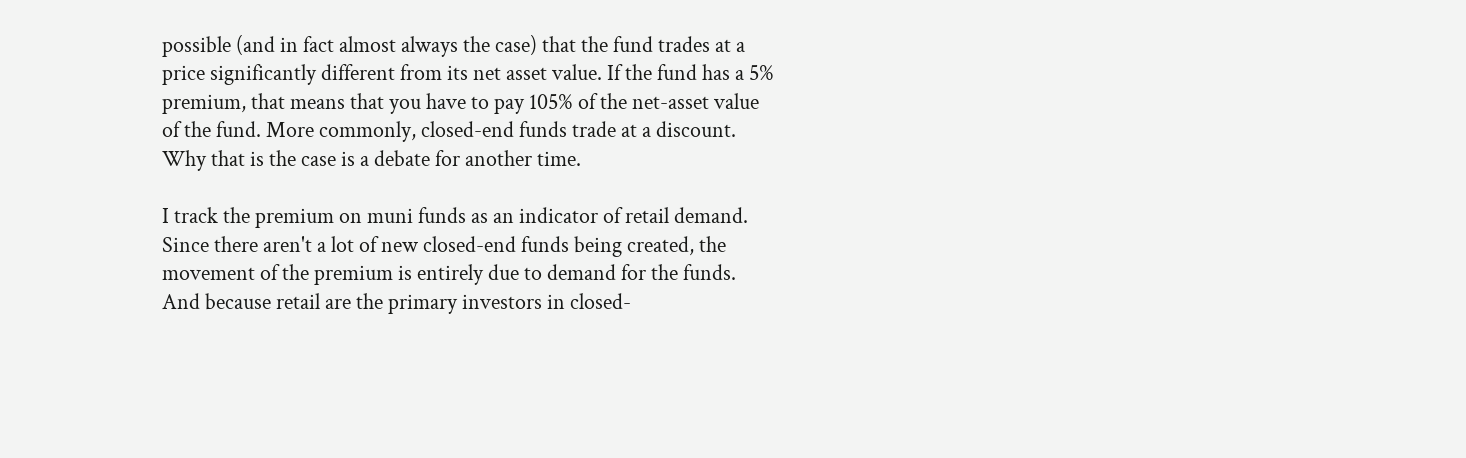possible (and in fact almost always the case) that the fund trades at a price significantly different from its net asset value. If the fund has a 5% premium, that means that you have to pay 105% of the net-asset value of the fund. More commonly, closed-end funds trade at a discount. Why that is the case is a debate for another time.

I track the premium on muni funds as an indicator of retail demand. Since there aren't a lot of new closed-end funds being created, the movement of the premium is entirely due to demand for the funds. And because retail are the primary investors in closed-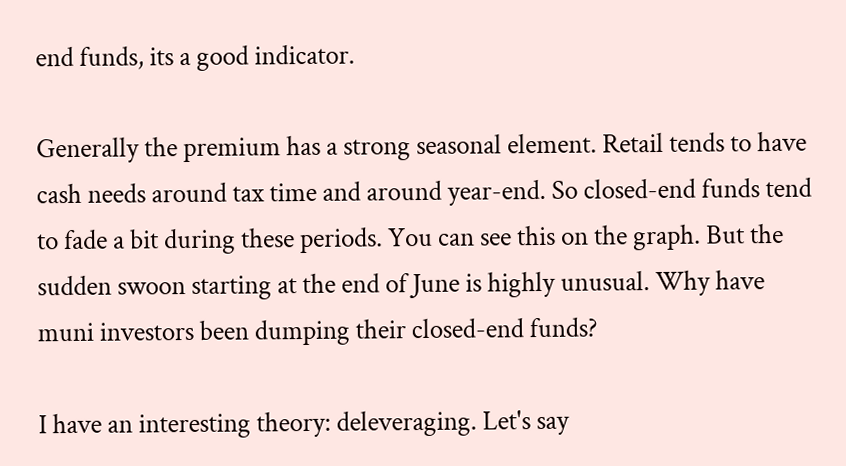end funds, its a good indicator.

Generally the premium has a strong seasonal element. Retail tends to have cash needs around tax time and around year-end. So closed-end funds tend to fade a bit during these periods. You can see this on the graph. But the sudden swoon starting at the end of June is highly unusual. Why have muni investors been dumping their closed-end funds?

I have an interesting theory: deleveraging. Let's say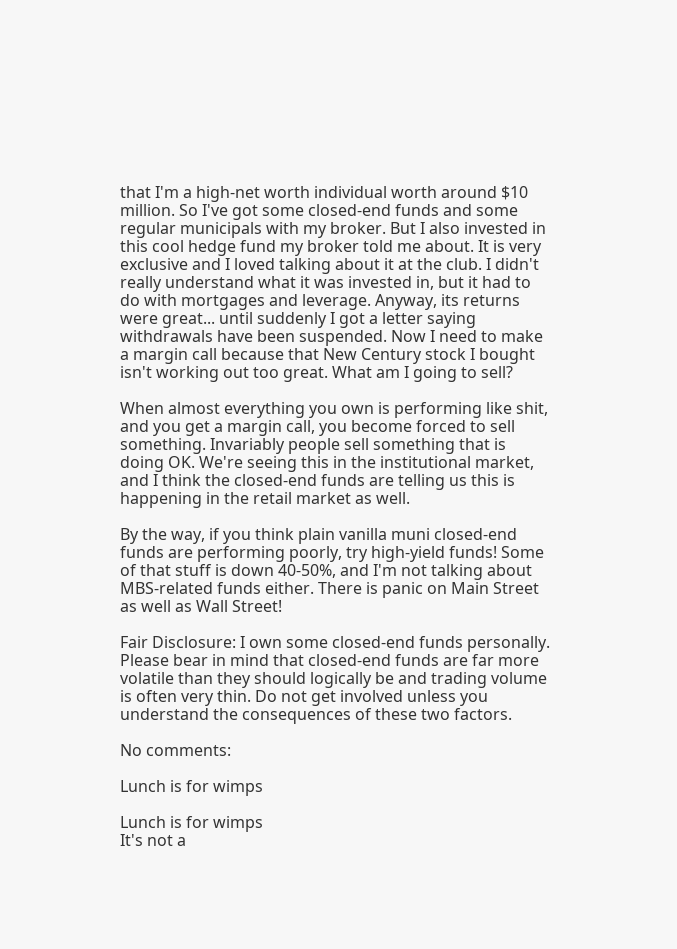that I'm a high-net worth individual worth around $10 million. So I've got some closed-end funds and some regular municipals with my broker. But I also invested in this cool hedge fund my broker told me about. It is very exclusive and I loved talking about it at the club. I didn't really understand what it was invested in, but it had to do with mortgages and leverage. Anyway, its returns were great... until suddenly I got a letter saying withdrawals have been suspended. Now I need to make a margin call because that New Century stock I bought isn't working out too great. What am I going to sell?

When almost everything you own is performing like shit, and you get a margin call, you become forced to sell something. Invariably people sell something that is doing OK. We're seeing this in the institutional market, and I think the closed-end funds are telling us this is happening in the retail market as well.

By the way, if you think plain vanilla muni closed-end funds are performing poorly, try high-yield funds! Some of that stuff is down 40-50%, and I'm not talking about MBS-related funds either. There is panic on Main Street as well as Wall Street!

Fair Disclosure: I own some closed-end funds personally. Please bear in mind that closed-end funds are far more volatile than they should logically be and trading volume is often very thin. Do not get involved unless you understand the consequences of these two factors.

No comments:

Lunch is for wimps

Lunch is for wimps
It's not a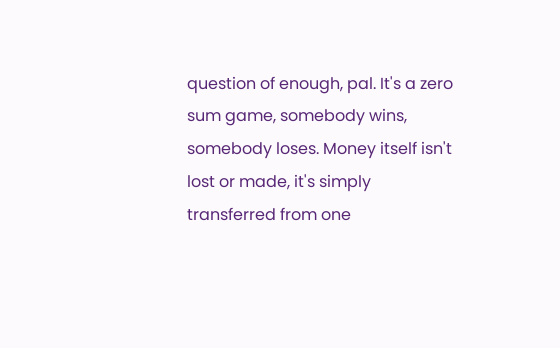question of enough, pal. It's a zero sum game, somebody wins, somebody loses. Money itself isn't lost or made, it's simply transferred from one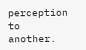perception to another.